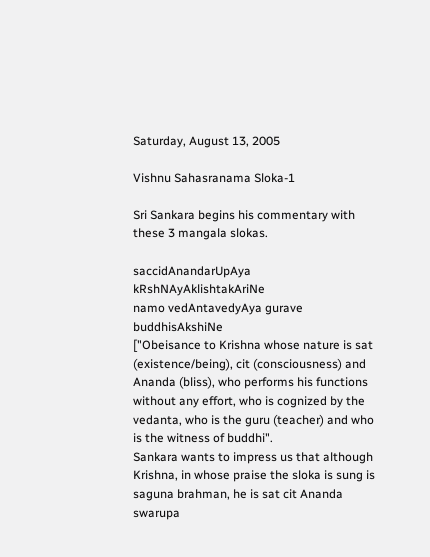Saturday, August 13, 2005

Vishnu Sahasranama Sloka-1

Sri Sankara begins his commentary with these 3 mangala slokas.

saccidAnandarUpAya kRshNAyAklishtakAriNe
namo vedAntavedyAya gurave buddhisAkshiNe
["Obeisance to Krishna whose nature is sat (existence/being), cit (consciousness) and Ananda (bliss), who performs his functions without any effort, who is cognized by the vedanta, who is the guru (teacher) and who is the witness of buddhi".
Sankara wants to impress us that although Krishna, in whose praise the sloka is sung is saguna brahman, he is sat cit Ananda swarupa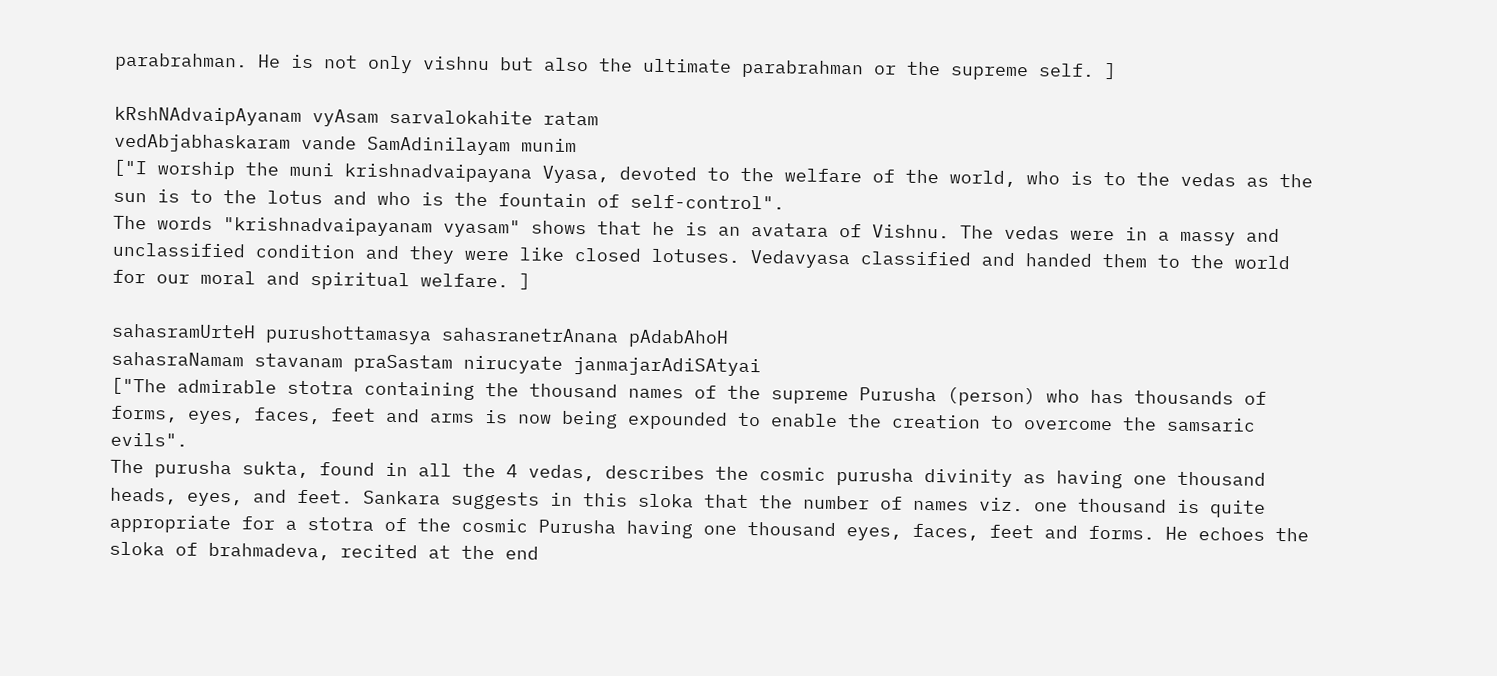parabrahman. He is not only vishnu but also the ultimate parabrahman or the supreme self. ]

kRshNAdvaipAyanam vyAsam sarvalokahite ratam
vedAbjabhaskaram vande SamAdinilayam munim
["I worship the muni krishnadvaipayana Vyasa, devoted to the welfare of the world, who is to the vedas as the sun is to the lotus and who is the fountain of self-control".
The words "krishnadvaipayanam vyasam" shows that he is an avatara of Vishnu. The vedas were in a massy and unclassified condition and they were like closed lotuses. Vedavyasa classified and handed them to the world for our moral and spiritual welfare. ]

sahasramUrteH purushottamasya sahasranetrAnana pAdabAhoH
sahasraNamam stavanam praSastam nirucyate janmajarAdiSAtyai
["The admirable stotra containing the thousand names of the supreme Purusha (person) who has thousands of forms, eyes, faces, feet and arms is now being expounded to enable the creation to overcome the samsaric evils".
The purusha sukta, found in all the 4 vedas, describes the cosmic purusha divinity as having one thousand heads, eyes, and feet. Sankara suggests in this sloka that the number of names viz. one thousand is quite appropriate for a stotra of the cosmic Purusha having one thousand eyes, faces, feet and forms. He echoes the sloka of brahmadeva, recited at the end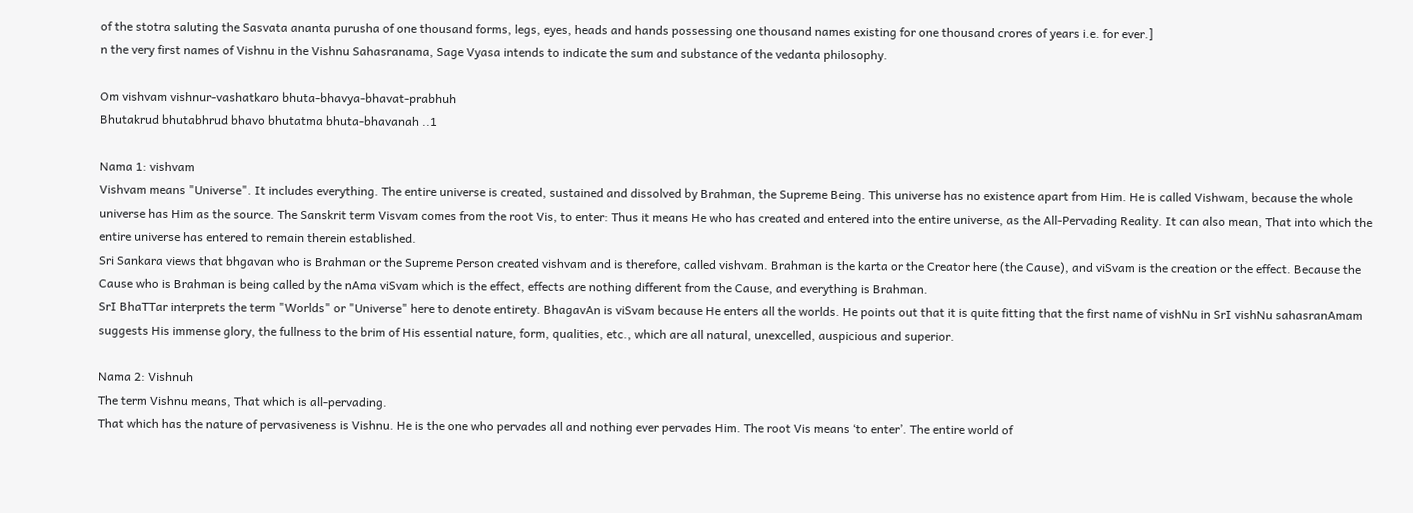of the stotra saluting the Sasvata ananta purusha of one thousand forms, legs, eyes, heads and hands possessing one thousand names existing for one thousand crores of years i.e. for ever.]
n the very first names of Vishnu in the Vishnu Sahasranama, Sage Vyasa intends to indicate the sum and substance of the vedanta philosophy.

Om vishvam vishnur-vashatkaro bhuta-bhavya-bhavat-prabhuh
Bhutakrud bhutabhrud bhavo bhutatma bhuta-bhavanah ..1

Nama 1: vishvam
Vishvam means "Universe". It includes everything. The entire universe is created, sustained and dissolved by Brahman, the Supreme Being. This universe has no existence apart from Him. He is called Vishwam, because the whole universe has Him as the source. The Sanskrit term Visvam comes from the root Vis, to enter: Thus it means He who has created and entered into the entire universe, as the All-Pervading Reality. It can also mean, That into which the entire universe has entered to remain therein established.
Sri Sankara views that bhgavan who is Brahman or the Supreme Person created vishvam and is therefore, called vishvam. Brahman is the karta or the Creator here (the Cause), and viSvam is the creation or the effect. Because the Cause who is Brahman is being called by the nAma viSvam which is the effect, effects are nothing different from the Cause, and everything is Brahman.
SrI BhaTTar interprets the term "Worlds" or "Universe" here to denote entirety. BhagavAn is viSvam because He enters all the worlds. He points out that it is quite fitting that the first name of vishNu in SrI vishNu sahasranAmam suggests His immense glory, the fullness to the brim of His essential nature, form, qualities, etc., which are all natural, unexcelled, auspicious and superior.

Nama 2: Vishnuh
The term Vishnu means, That which is all-pervading.
That which has the nature of pervasiveness is Vishnu. He is the one who pervades all and nothing ever pervades Him. The root Vis means ‘to enter’. The entire world of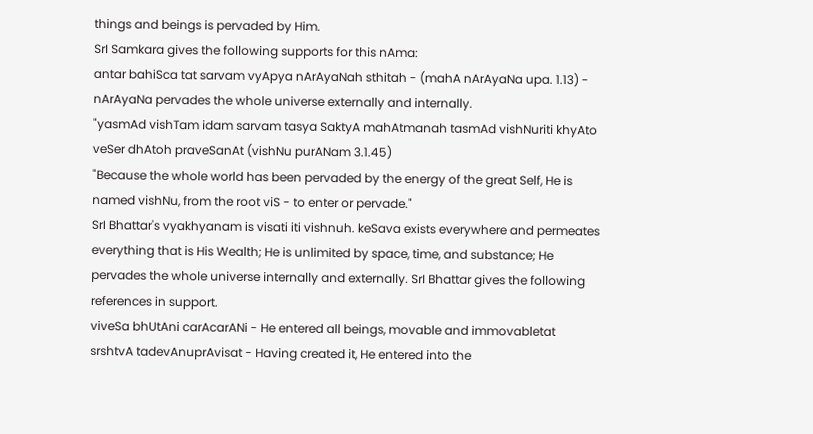things and beings is pervaded by Him.
SrI Samkara gives the following supports for this nAma:
antar bahiSca tat sarvam vyApya nArAyaNah sthitah - (mahA nArAyaNa upa. 1.13) - nArAyaNa pervades the whole universe externally and internally.
"yasmAd vishTam idam sarvam tasya SaktyA mahAtmanah tasmAd vishNuriti khyAto veSer dhAtoh praveSanAt (vishNu purANam 3.1.45)
"Because the whole world has been pervaded by the energy of the great Self, He is named vishNu, from the root viS - to enter or pervade."
SrI Bhattar's vyakhyanam is visati iti vishnuh. keSava exists everywhere and permeates everything that is His Wealth; He is unlimited by space, time, and substance; He pervades the whole universe internally and externally. SrI Bhattar gives the following references in support.
viveSa bhUtAni carAcarANi - He entered all beings, movable and immovabletat srshtvA tadevAnuprAvisat - Having created it, He entered into the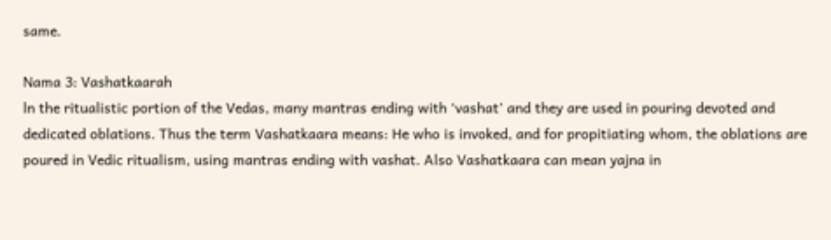same.

Nama 3: Vashatkaarah
ln the ritualistic portion of the Vedas, many mantras ending with ‘vashat’ and they are used in pouring devoted and dedicated oblations. Thus the term Vashatkaara means: He who is invoked, and for propitiating whom, the oblations are poured in Vedic ritualism, using mantras ending with vashat. Also Vashatkaara can mean yajna in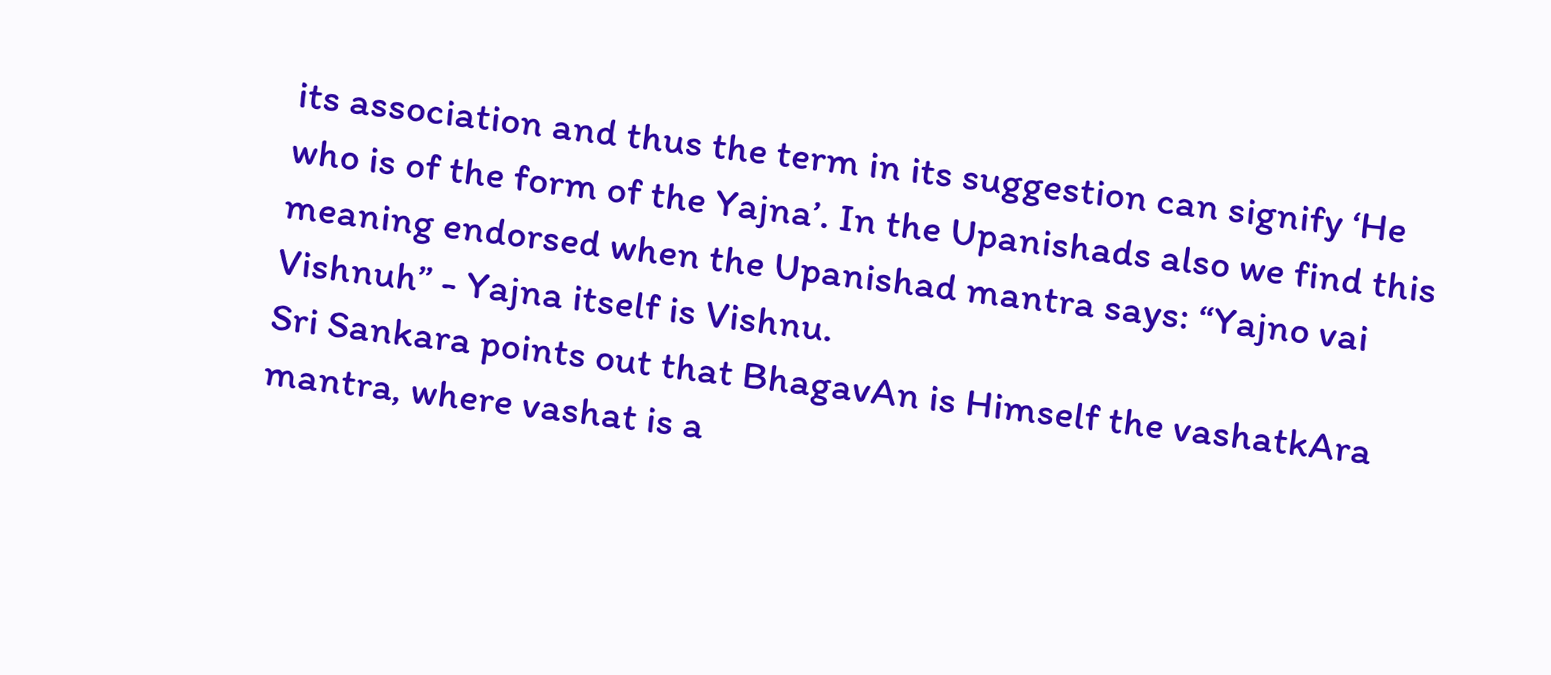its association and thus the term in its suggestion can signify ‘He who is of the form of the Yajna’. In the Upanishads also we find this meaning endorsed when the Upanishad mantra says: “Yajno vai Vishnuh” - Yajna itself is Vishnu.
Sri Sankara points out that BhagavAn is Himself the vashatkAra mantra, where vashat is a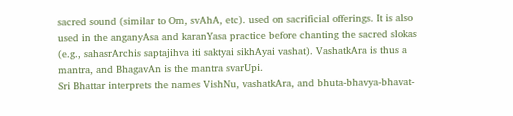sacred sound (similar to Om, svAhA, etc). used on sacrificial offerings. It is also used in the anganyAsa and karanYasa practice before chanting the sacred slokas (e.g., sahasrArchis saptajihva iti saktyai sikhAyai vashat). VashatkAra is thus a mantra, and BhagavAn is the mantra svarUpi.
Sri Bhattar interprets the names VishNu, vashatkAra, and bhuta-bhavya-bhavat-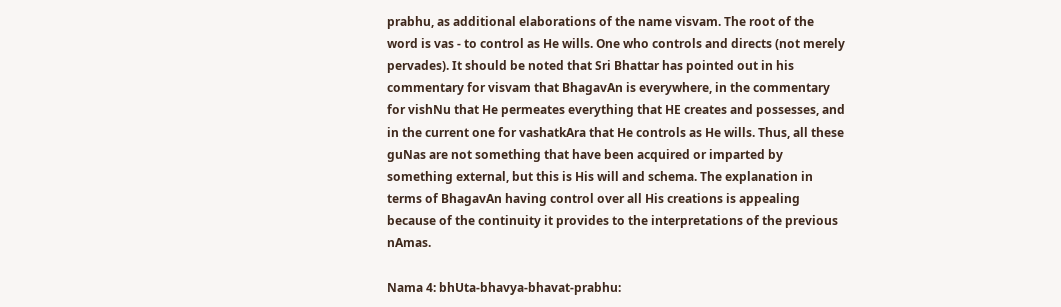prabhu, as additional elaborations of the name visvam. The root of the word is vas - to control as He wills. One who controls and directs (not merely pervades). It should be noted that Sri Bhattar has pointed out in his commentary for visvam that BhagavAn is everywhere, in the commentary for vishNu that He permeates everything that HE creates and possesses, and in the current one for vashatkAra that He controls as He wills. Thus, all these guNas are not something that have been acquired or imparted by something external, but this is His will and schema. The explanation in terms of BhagavAn having control over all His creations is appealing because of the continuity it provides to the interpretations of the previous nAmas.

Nama 4: bhUta-bhavya-bhavat-prabhu: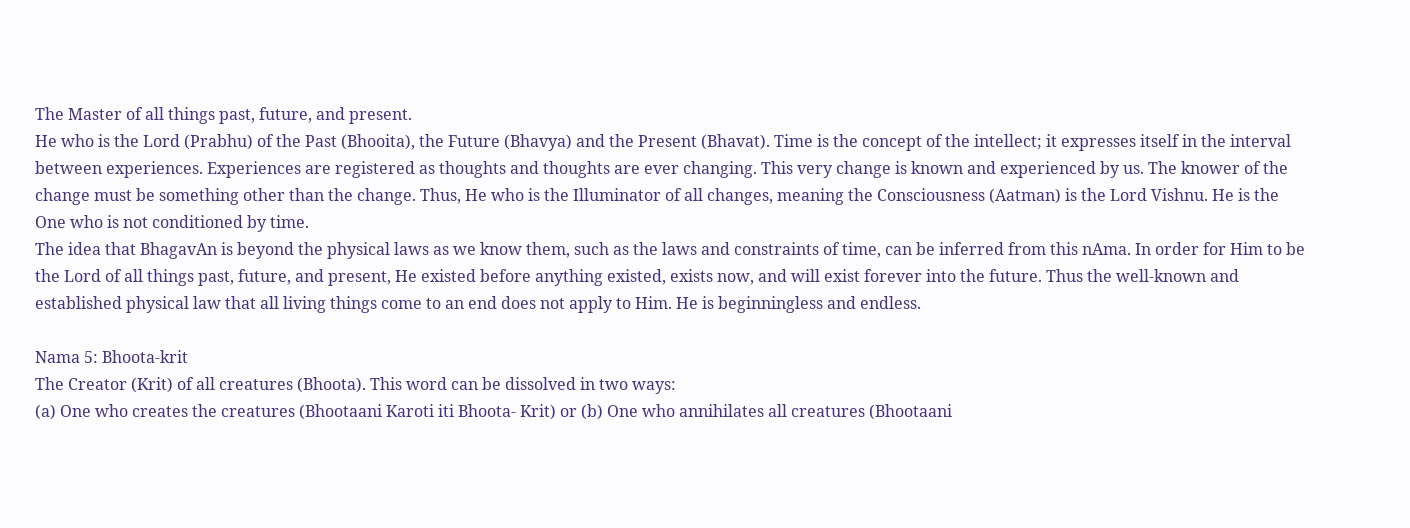The Master of all things past, future, and present.
He who is the Lord (Prabhu) of the Past (Bhooita), the Future (Bhavya) and the Present (Bhavat). Time is the concept of the intellect; it expresses itself in the interval between experiences. Experiences are registered as thoughts and thoughts are ever changing. This very change is known and experienced by us. The knower of the change must be something other than the change. Thus, He who is the Illuminator of all changes, meaning the Consciousness (Aatman) is the Lord Vishnu. He is the One who is not conditioned by time.
The idea that BhagavAn is beyond the physical laws as we know them, such as the laws and constraints of time, can be inferred from this nAma. In order for Him to be the Lord of all things past, future, and present, He existed before anything existed, exists now, and will exist forever into the future. Thus the well-known and established physical law that all living things come to an end does not apply to Him. He is beginningless and endless.

Nama 5: Bhoota-krit
The Creator (Krit) of all creatures (Bhoota). This word can be dissolved in two ways:
(a) One who creates the creatures (Bhootaani Karoti iti Bhoota- Krit) or (b) One who annihilates all creatures (Bhootaani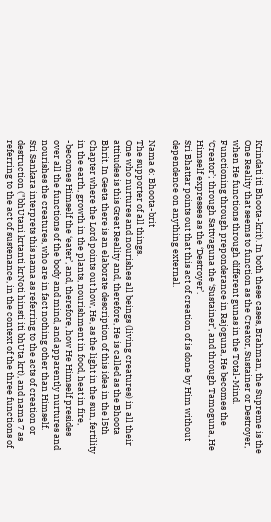Krindati iti Bhoota-krit). In both these cases, Brahman, the Supreme is the One Reality that seems to function as the Creator, Sustainer or Destroyer, when He functions through different gunas in the Total-Mind. Functioning through preponderance in Rajoguna, He becomes the ‘Creator’; through Sattvaguna the ‘Sustainer’, and through Tamoguna, He Himself expresses as the ‘Destroyer’.
Sri Bhattar points out that this act of creation of is done by Him without dependence on anything external.

Nama 6: Bhoota-brit
The supporter of all things.
One who nurtures and nourishes all beings (living creatures) in all their attitudes is this Great Reality and, therefore, He is called as the Bhoota Bhrit. In Geeta there is an elaborate description of this idea in the l5th Chapter where the Lord points out how, He, as the light in the sun, fertility in the earth, growth in the plants, nourishment in food, heat in fire, -becomes Himself the ‘eater’, and, therefore, how He Himself presides over all the functions of the body and mind, and apparently nurtures and nourishes the creatures, who are in fact nothing other than Himself.
Sri Sankara interprets this nama as referring to the acts of creation or destruction ("bhUtani krtanti krNoti hinsti iti bhUta krt), and nama 7 as referring to the act of sustenance, in the context of the three functions of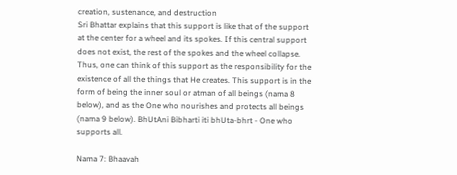creation, sustenance, and destruction
Sri Bhattar explains that this support is like that of the support at the center for a wheel and its spokes. If this central support does not exist, the rest of the spokes and the wheel collapse. Thus, one can think of this support as the responsibility for the existence of all the things that He creates. This support is in the form of being the inner soul or atman of all beings (nama 8 below), and as the One who nourishes and protects all beings (nama 9 below). BhUtAni Bibharti iti bhUta-bhrt - One who supports all.

Nama 7: Bhaavah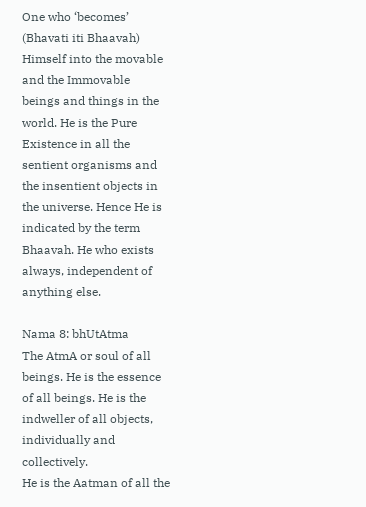One who ‘becomes’ (Bhavati iti Bhaavah) Himself into the movable and the Immovable beings and things in the world. He is the Pure Existence in all the sentient organisms and the insentient objects in the universe. Hence He is indicated by the term Bhaavah. He who exists always, independent of anything else.

Nama 8: bhUtAtma
The AtmA or soul of all beings. He is the essence of all beings. He is the indweller of all objects, individually and collectively.
He is the Aatman of all the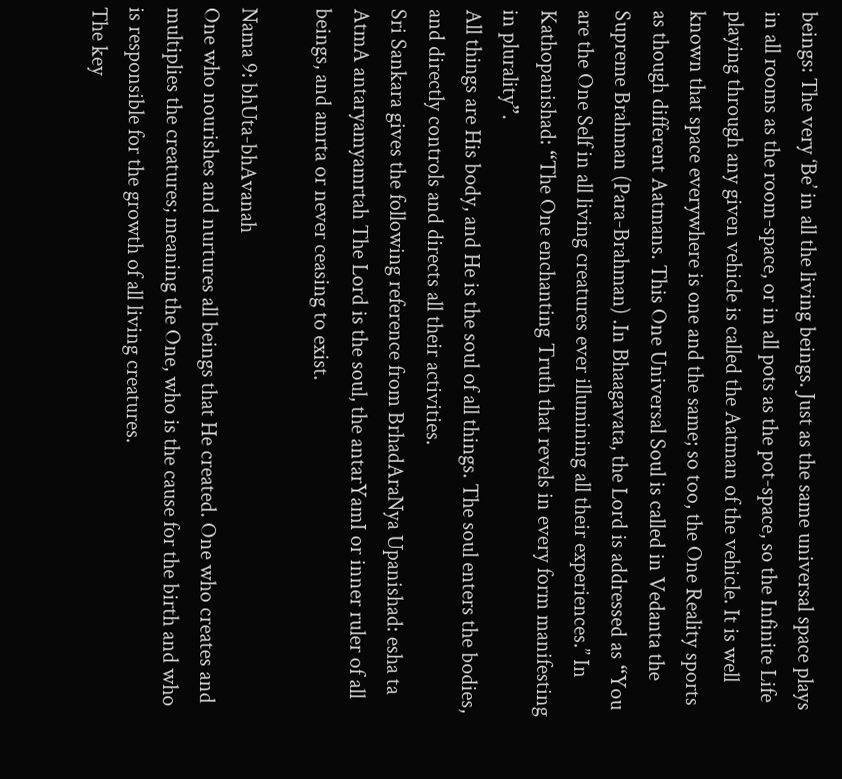beings: The very ‘Be’ in all the living beings. Just as the same universal space plays in all rooms as the room-space, or in all pots as the pot-space, so the Infinite Life playing through any given vehicle is called the Aatman of the vehicle. It is well known that space everywhere is one and the same; so too, the One Reality sports as though different Aatmans. This One Universal Soul is called in Vedanta the Supreme Brahman (Para-Brahman) .In Bhaagavata, the Lord is addressed as “You are the One Self in all living creatures ever illumining all their experiences.’’ In Kathopanishad: “The One enchanting Truth that revels in every form manifesting in plurality”.
All things are His body, and He is the soul of all things. The soul enters the bodies, and directly controls and directs all their activities.
Sri Sankara gives the following reference from BrhadAraNya Upanishad: esha ta AtmA antaryamyamrtah The Lord is the soul, the antarYamI or inner ruler of all beings, and amrta or never ceasing to exist.

Nama 9: bhUta-bhAvanah
One who nourishes and nurtures all beings that He created. One who creates and multiplies the creatures; meaning the One, who is the cause for the birth and who is responsible for the growth of all living creatures.
The key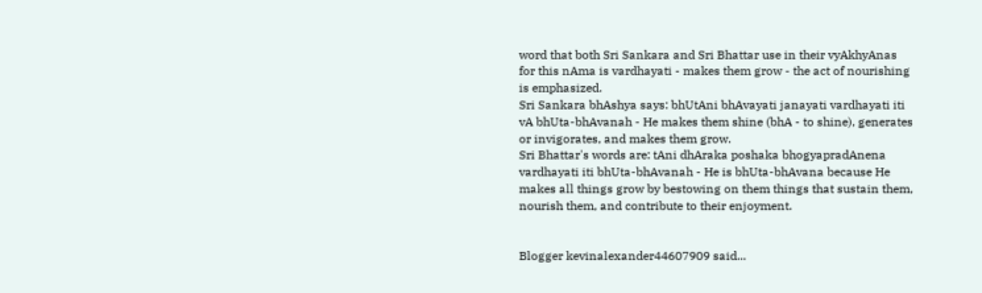word that both Sri Sankara and Sri Bhattar use in their vyAkhyAnas for this nAma is vardhayati - makes them grow - the act of nourishing is emphasized.
Sri Sankara bhAshya says: bhUtAni bhAvayati janayati vardhayati iti vA bhUta-bhAvanah - He makes them shine (bhA - to shine), generates or invigorates, and makes them grow.
Sri Bhattar's words are: tAni dhAraka poshaka bhogyapradAnena vardhayati iti bhUta-bhAvanah - He is bhUta-bhAvana because He makes all things grow by bestowing on them things that sustain them, nourish them, and contribute to their enjoyment.


Blogger kevinalexander44607909 said...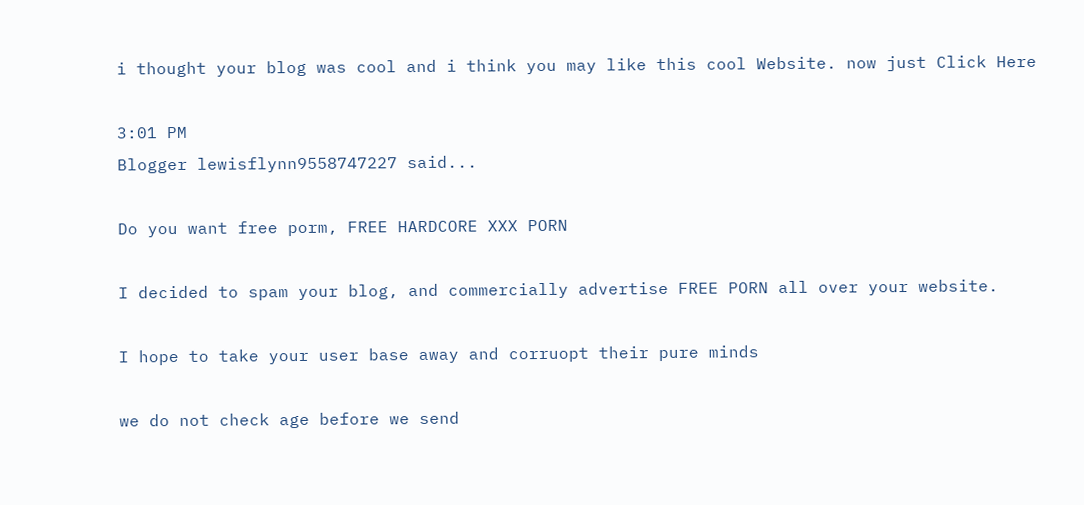i thought your blog was cool and i think you may like this cool Website. now just Click Here

3:01 PM
Blogger lewisflynn9558747227 said...

Do you want free porm, FREE HARDCORE XXX PORN

I decided to spam your blog, and commercially advertise FREE PORN all over your website.

I hope to take your user base away and corruopt their pure minds

we do not check age before we send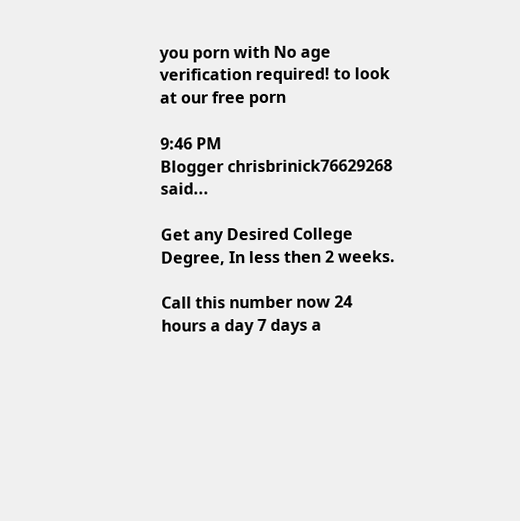you porn with No age verification required! to look at our free porn

9:46 PM
Blogger chrisbrinick76629268 said...

Get any Desired College Degree, In less then 2 weeks.

Call this number now 24 hours a day 7 days a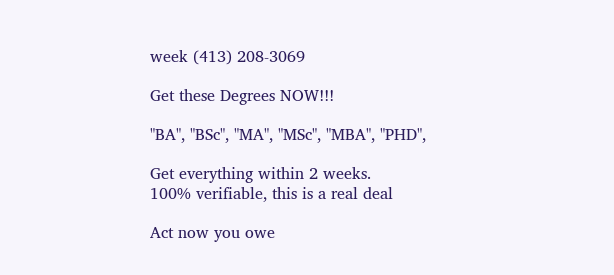week (413) 208-3069

Get these Degrees NOW!!!

"BA", "BSc", "MA", "MSc", "MBA", "PHD",

Get everything within 2 weeks.
100% verifiable, this is a real deal

Act now you owe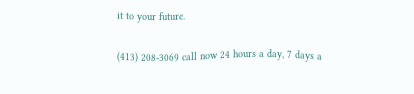it to your future.

(413) 208-3069 call now 24 hours a day, 7 days a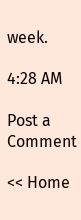week.

4:28 AM

Post a Comment

<< Home